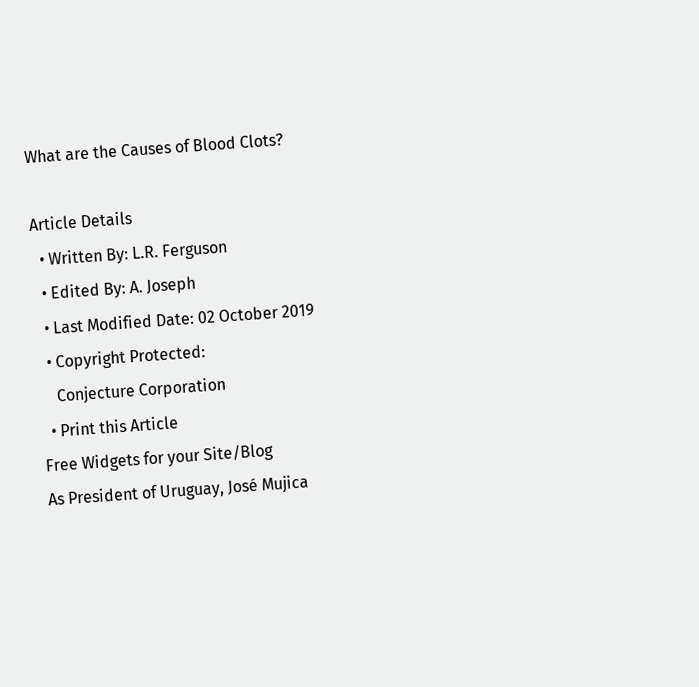What are the Causes of Blood Clots?

Article Details
  • Written By: L.R. Ferguson
  • Edited By: A. Joseph
  • Last Modified Date: 02 October 2019
  • Copyright Protected:
    Conjecture Corporation
  • Print this Article
Free Widgets for your Site/Blog
As President of Uruguay, José Mujica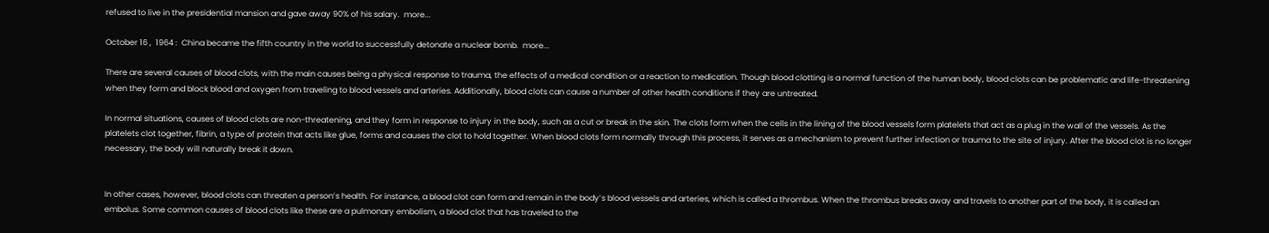refused to live in the presidential mansion and gave away 90% of his salary.  more...

October 16 ,  1964 :  China became the fifth country in the world to successfully detonate a nuclear bomb.  more...

There are several causes of blood clots, with the main causes being a physical response to trauma, the effects of a medical condition or a reaction to medication. Though blood clotting is a normal function of the human body, blood clots can be problematic and life-threatening when they form and block blood and oxygen from traveling to blood vessels and arteries. Additionally, blood clots can cause a number of other health conditions if they are untreated.

In normal situations, causes of blood clots are non-threatening, and they form in response to injury in the body, such as a cut or break in the skin. The clots form when the cells in the lining of the blood vessels form platelets that act as a plug in the wall of the vessels. As the platelets clot together, fibrin, a type of protein that acts like glue, forms and causes the clot to hold together. When blood clots form normally through this process, it serves as a mechanism to prevent further infection or trauma to the site of injury. After the blood clot is no longer necessary, the body will naturally break it down.


In other cases, however, blood clots can threaten a person’s health. For instance, a blood clot can form and remain in the body’s blood vessels and arteries, which is called a thrombus. When the thrombus breaks away and travels to another part of the body, it is called an embolus. Some common causes of blood clots like these are a pulmonary embolism, a blood clot that has traveled to the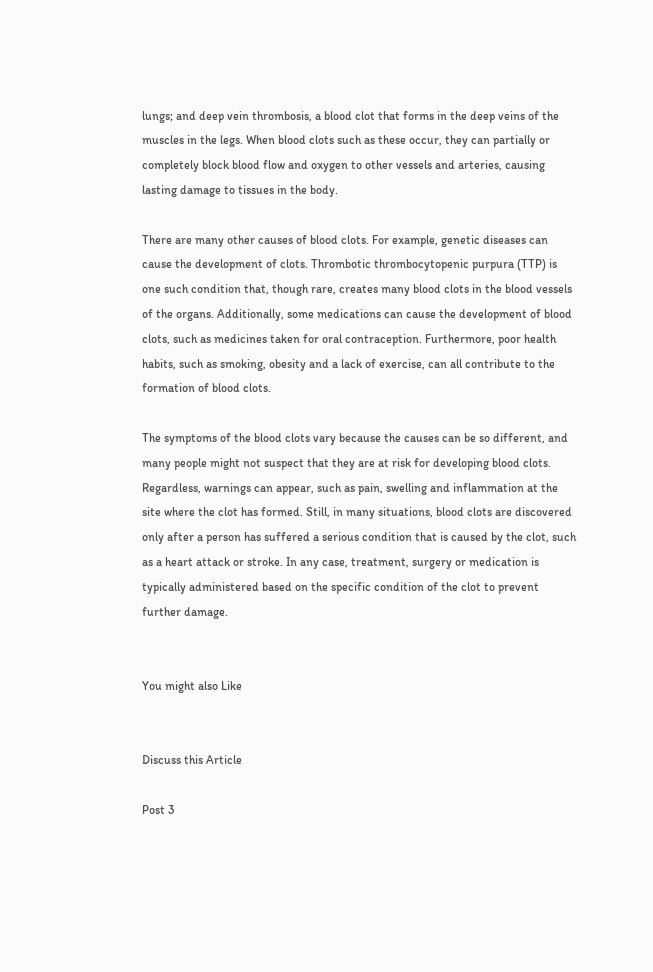lungs; and deep vein thrombosis, a blood clot that forms in the deep veins of the muscles in the legs. When blood clots such as these occur, they can partially or completely block blood flow and oxygen to other vessels and arteries, causing lasting damage to tissues in the body.

There are many other causes of blood clots. For example, genetic diseases can cause the development of clots. Thrombotic thrombocytopenic purpura (TTP) is one such condition that, though rare, creates many blood clots in the blood vessels of the organs. Additionally, some medications can cause the development of blood clots, such as medicines taken for oral contraception. Furthermore, poor health habits, such as smoking, obesity and a lack of exercise, can all contribute to the formation of blood clots.

The symptoms of the blood clots vary because the causes can be so different, and many people might not suspect that they are at risk for developing blood clots. Regardless, warnings can appear, such as pain, swelling and inflammation at the site where the clot has formed. Still, in many situations, blood clots are discovered only after a person has suffered a serious condition that is caused by the clot, such as a heart attack or stroke. In any case, treatment, surgery or medication is typically administered based on the specific condition of the clot to prevent further damage.


You might also Like


Discuss this Article

Post 3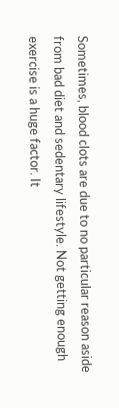Sometimes, blood clots are due to no particular reason aside from bad diet and sedentary lifestyle. Not getting enough exercise is a huge factor. It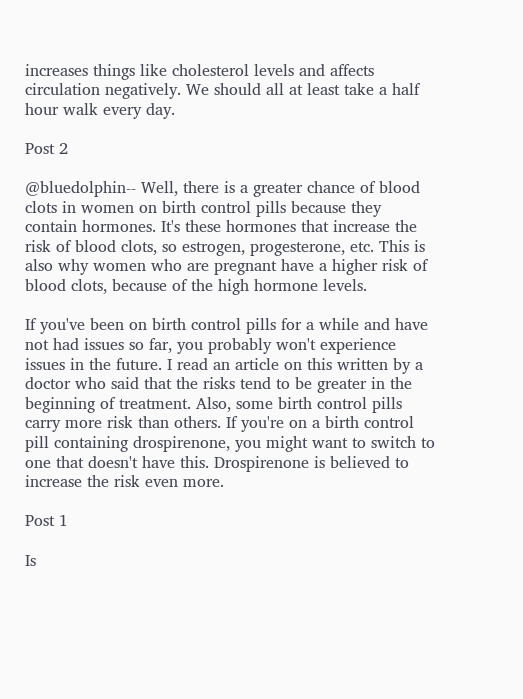increases things like cholesterol levels and affects circulation negatively. We should all at least take a half hour walk every day.

Post 2

@bluedolphin-- Well, there is a greater chance of blood clots in women on birth control pills because they contain hormones. It's these hormones that increase the risk of blood clots, so estrogen, progesterone, etc. This is also why women who are pregnant have a higher risk of blood clots, because of the high hormone levels.

If you've been on birth control pills for a while and have not had issues so far, you probably won't experience issues in the future. I read an article on this written by a doctor who said that the risks tend to be greater in the beginning of treatment. Also, some birth control pills carry more risk than others. If you're on a birth control pill containing drospirenone, you might want to switch to one that doesn't have this. Drospirenone is believed to increase the risk even more.

Post 1

Is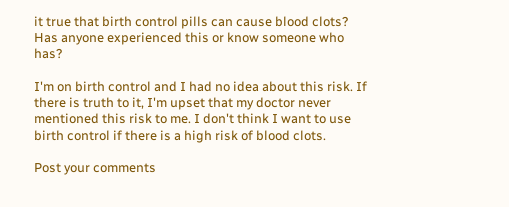it true that birth control pills can cause blood clots? Has anyone experienced this or know someone who has?

I'm on birth control and I had no idea about this risk. If there is truth to it, I'm upset that my doctor never mentioned this risk to me. I don't think I want to use birth control if there is a high risk of blood clots.

Post your comments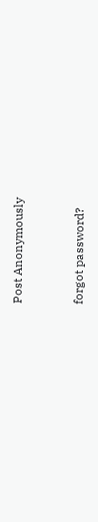Post Anonymously


forgot password?